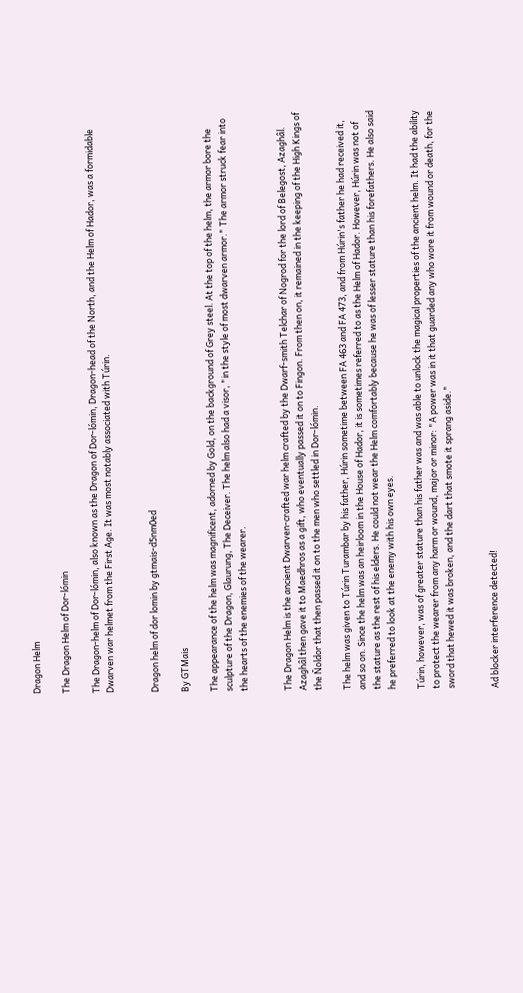Dragon Helm

The Dragon Helm of Dor-lómin

The Dragon-helm of Dor-lómin, also known as the Dragon of Dor-lómin, Dragon-head of the North, and the Helm of Hador, was a formidable Dwarven war helmet from the First Age. It was most notably associated with Túrin.


Dragon helm of dor lomin by gtmais-d5nm0ed

By GTMais

The appearance of the helm was magnificent, adorned by Gold, on the background of Grey steel. At the top of the helm, the armor bore the sculpture of the Dragon, Glaurung, The Deceiver. The helm also had a visor, "in the style of most dwarven armor." The armor struck fear into the hearts of the enemies of the wearer.


The Dragon Helm is the ancient Dwarven-crafted war helm crafted by the Dwarf-smith Telchar of Nogrod for the lord of Belegost, Azaghâl. Azaghâl then gave it to Maedhros as a gift, who eventually passed it on to Fingon. From then on, it remained in the keeping of the High Kings of the Ñoldor that then passed it on to the men who settled in Dor-lómin.

The helm was given to Túrin Turambar by his father, Húrin sometime between FA 463 and FA 473, and from Húrin's father he had received it, and so on. Since the helm was an heirloom in the House of Hador, it is sometimes referred to as the Helm of Hador. However, Húrin was not of the stature as the rest of his elders. He could not wear the Helm comfortably because he was of lesser stature than his forefathers. He also said he preferred to look at the enemy with his own eyes.

Túrin, however, was of greater stature than his father was and was able to unlock the magical properties of the ancient helm. It had the ability to protect the wearer from any harm or wound, major or minor: "A power was in it that guarded any who wore it from wound or death, for the sword that hewed it was broken, and the dart that smote it sprang aside."


Ad blocker interference detected!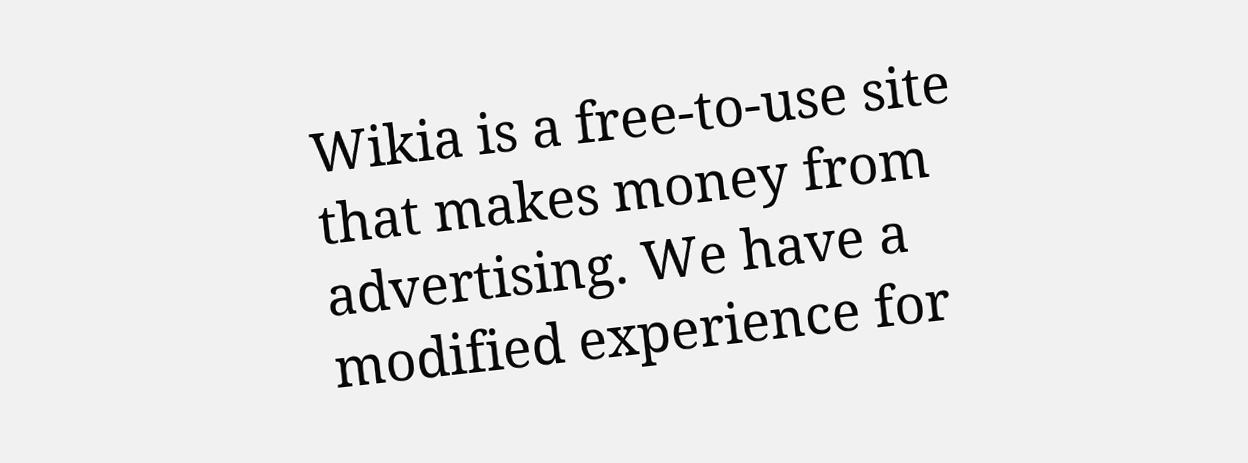Wikia is a free-to-use site that makes money from advertising. We have a modified experience for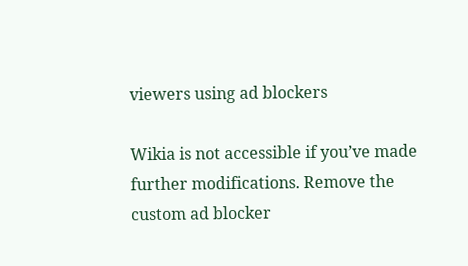viewers using ad blockers

Wikia is not accessible if you’ve made further modifications. Remove the custom ad blocker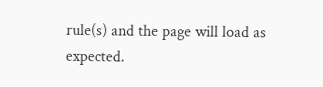rule(s) and the page will load as expected.